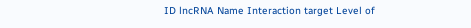ID lncRNA Name Interaction target Level of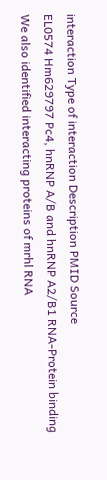interaction Type of interaction Description PMID Source
EL0574 Hm629797 Pc4, hnRNP A/B and hnRNP A2/B1 RNA-Protein binding We also identified interacting proteins of mrhl RNA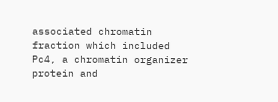associated chromatin fraction which included Pc4, a chromatin organizer protein and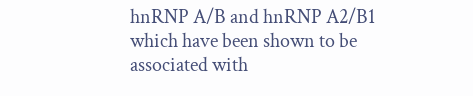hnRNP A/B and hnRNP A2/B1 which have been shown to be associated with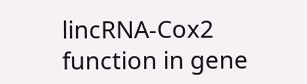lincRNA-Cox2 function in gene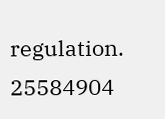regulation. 25584904